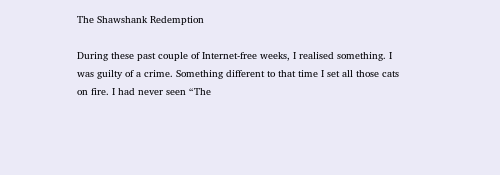The Shawshank Redemption

During these past couple of Internet-free weeks, I realised something. I was guilty of a crime. Something different to that time I set all those cats on fire. I had never seen “The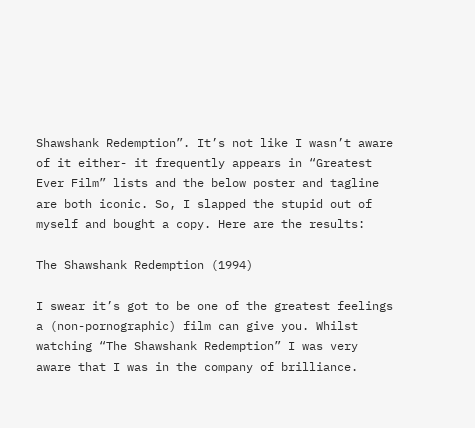Shawshank Redemption”. It’s not like I wasn’t aware of it either- it frequently appears in “Greatest Ever Film” lists and the below poster and tagline are both iconic. So, I slapped the stupid out of myself and bought a copy. Here are the results:

The Shawshank Redemption (1994)

I swear it’s got to be one of the greatest feelings a (non-pornographic) film can give you. Whilst watching “The Shawshank Redemption” I was very aware that I was in the company of brilliance.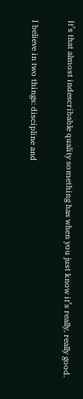It’s that almost indescribable quality something has when you just know it’s really, really good.

I believe in two things: discipline and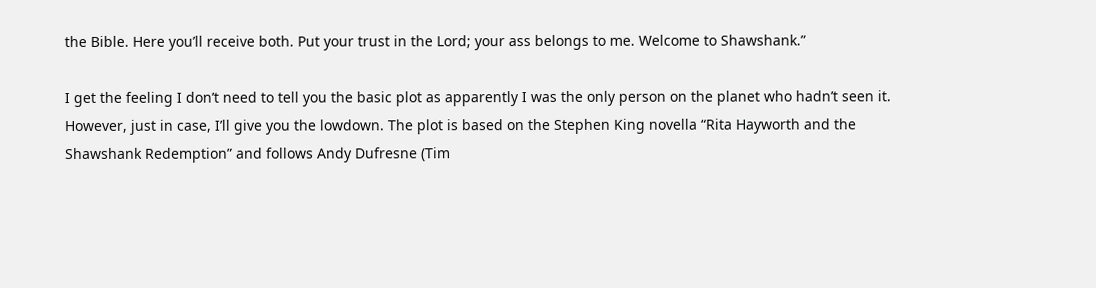the Bible. Here you’ll receive both. Put your trust in the Lord; your ass belongs to me. Welcome to Shawshank.”

I get the feeling I don’t need to tell you the basic plot as apparently I was the only person on the planet who hadn’t seen it. However, just in case, I’ll give you the lowdown. The plot is based on the Stephen King novella “Rita Hayworth and the Shawshank Redemption” and follows Andy Dufresne (Tim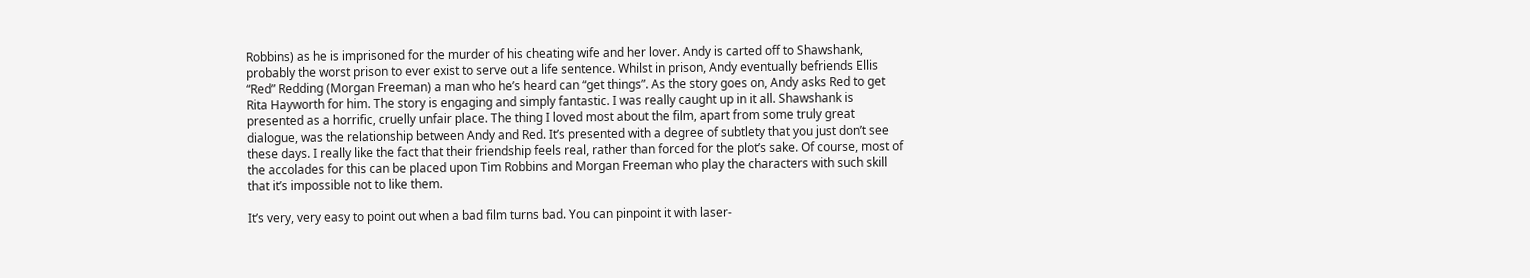Robbins) as he is imprisoned for the murder of his cheating wife and her lover. Andy is carted off to Shawshank, probably the worst prison to ever exist to serve out a life sentence. Whilst in prison, Andy eventually befriends Ellis “Red” Redding (Morgan Freeman) a man who he’s heard can “get things”. As the story goes on, Andy asks Red to get Rita Hayworth for him. The story is engaging and simply fantastic. I was really caught up in it all. Shawshank is presented as a horrific, cruelly unfair place. The thing I loved most about the film, apart from some truly great dialogue, was the relationship between Andy and Red. It’s presented with a degree of subtlety that you just don’t see these days. I really like the fact that their friendship feels real, rather than forced for the plot’s sake. Of course, most of the accolades for this can be placed upon Tim Robbins and Morgan Freeman who play the characters with such skill that it’s impossible not to like them.

It’s very, very easy to point out when a bad film turns bad. You can pinpoint it with laser-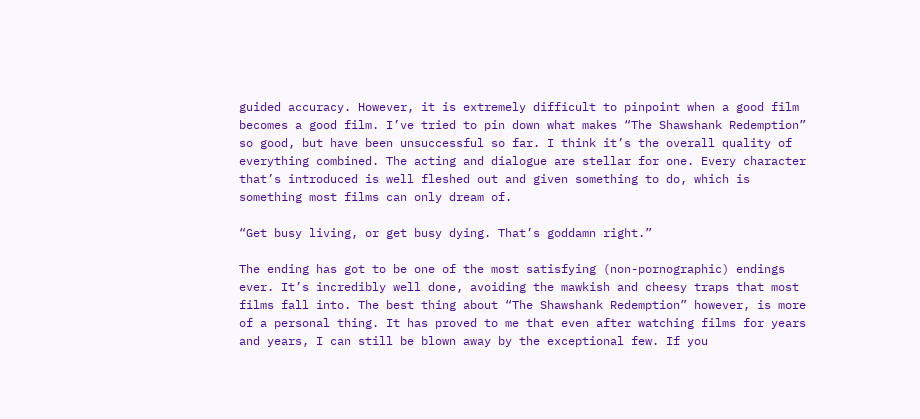guided accuracy. However, it is extremely difficult to pinpoint when a good film becomes a good film. I’ve tried to pin down what makes “The Shawshank Redemption” so good, but have been unsuccessful so far. I think it’s the overall quality of everything combined. The acting and dialogue are stellar for one. Every character that’s introduced is well fleshed out and given something to do, which is something most films can only dream of.

“Get busy living, or get busy dying. That’s goddamn right.”

The ending has got to be one of the most satisfying (non-pornographic) endings ever. It’s incredibly well done, avoiding the mawkish and cheesy traps that most films fall into. The best thing about “The Shawshank Redemption” however, is more of a personal thing. It has proved to me that even after watching films for years and years, I can still be blown away by the exceptional few. If you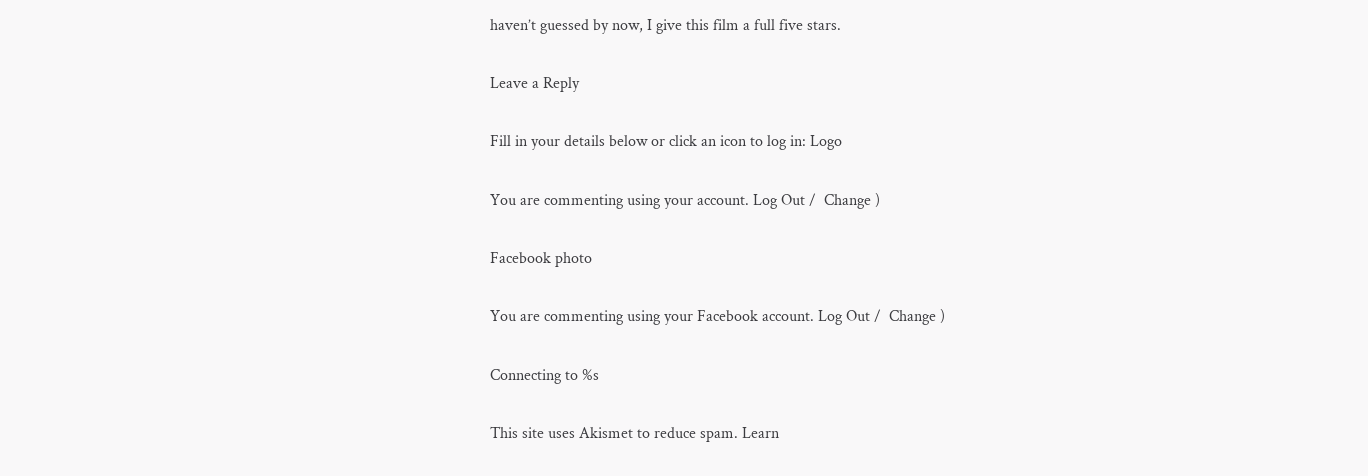haven’t guessed by now, I give this film a full five stars.

Leave a Reply

Fill in your details below or click an icon to log in: Logo

You are commenting using your account. Log Out /  Change )

Facebook photo

You are commenting using your Facebook account. Log Out /  Change )

Connecting to %s

This site uses Akismet to reduce spam. Learn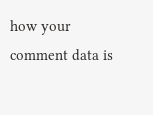how your comment data is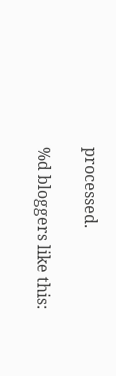processed.

%d bloggers like this: